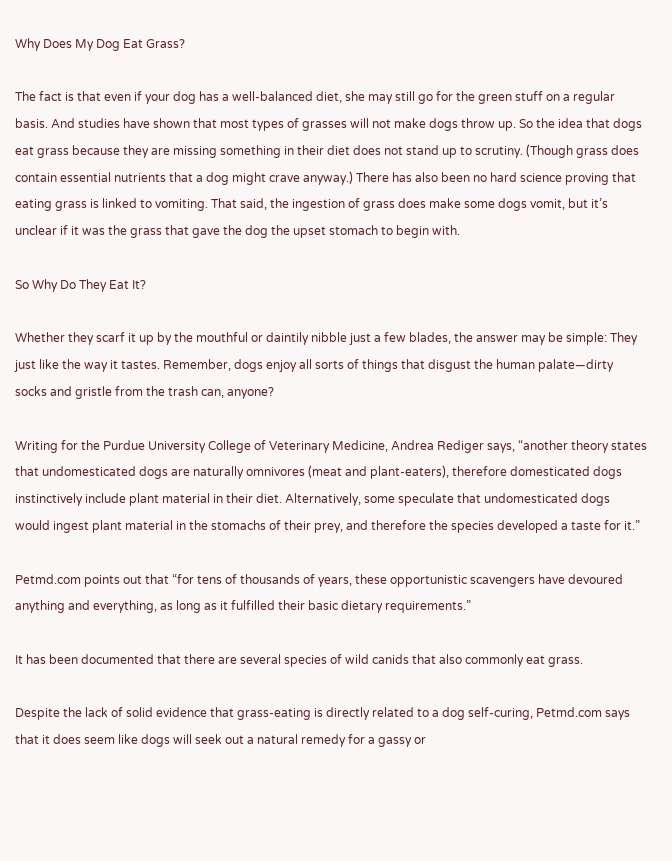Why Does My Dog Eat Grass?

The fact is that even if your dog has a well-balanced diet, she may still go for the green stuff on a regular basis. And studies have shown that most types of grasses will not make dogs throw up. So the idea that dogs eat grass because they are missing something in their diet does not stand up to scrutiny. (Though grass does contain essential nutrients that a dog might crave anyway.) There has also been no hard science proving that eating grass is linked to vomiting. That said, the ingestion of grass does make some dogs vomit, but it’s unclear if it was the grass that gave the dog the upset stomach to begin with.

So Why Do They Eat It?

Whether they scarf it up by the mouthful or daintily nibble just a few blades, the answer may be simple: They just like the way it tastes. Remember, dogs enjoy all sorts of things that disgust the human palate—dirty socks and gristle from the trash can, anyone?

Writing for the Purdue University College of Veterinary Medicine, Andrea Rediger says, “another theory states that undomesticated dogs are naturally omnivores (meat and plant-eaters), therefore domesticated dogs instinctively include plant material in their diet. Alternatively, some speculate that undomesticated dogs would ingest plant material in the stomachs of their prey, and therefore the species developed a taste for it.”

Petmd.com points out that “for tens of thousands of years, these opportunistic scavengers have devoured anything and everything, as long as it fulfilled their basic dietary requirements.”

It has been documented that there are several species of wild canids that also commonly eat grass.

Despite the lack of solid evidence that grass-eating is directly related to a dog self-curing, Petmd.com says that it does seem like dogs will seek out a natural remedy for a gassy or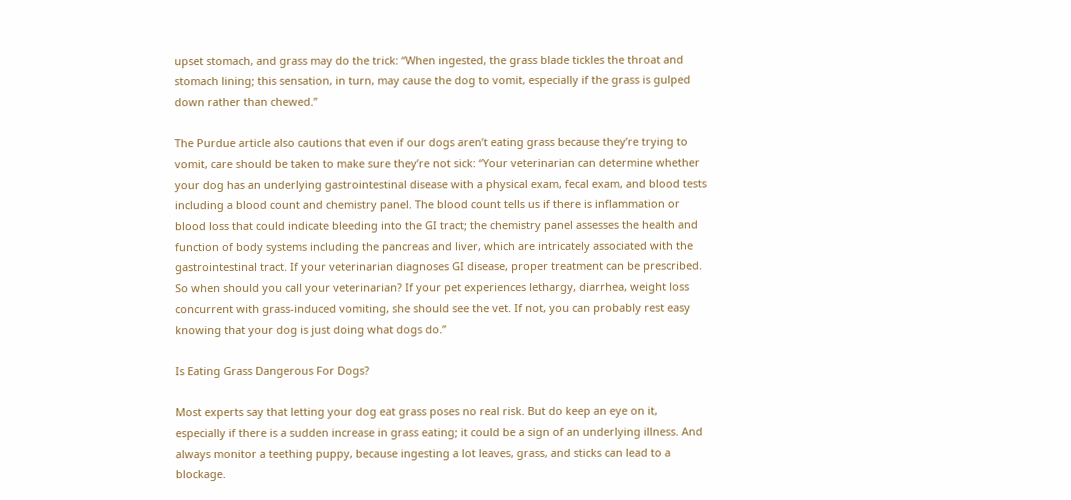upset stomach, and grass may do the trick: “When ingested, the grass blade tickles the throat and stomach lining; this sensation, in turn, may cause the dog to vomit, especially if the grass is gulped down rather than chewed.”

The Purdue article also cautions that even if our dogs aren’t eating grass because they’re trying to vomit, care should be taken to make sure they’re not sick: “Your veterinarian can determine whether your dog has an underlying gastrointestinal disease with a physical exam, fecal exam, and blood tests including a blood count and chemistry panel. The blood count tells us if there is inflammation or blood loss that could indicate bleeding into the GI tract; the chemistry panel assesses the health and function of body systems including the pancreas and liver, which are intricately associated with the gastrointestinal tract. If your veterinarian diagnoses GI disease, proper treatment can be prescribed. So when should you call your veterinarian? If your pet experiences lethargy, diarrhea, weight loss concurrent with grass-induced vomiting, she should see the vet. If not, you can probably rest easy knowing that your dog is just doing what dogs do.”

Is Eating Grass Dangerous For Dogs?

Most experts say that letting your dog eat grass poses no real risk. But do keep an eye on it, especially if there is a sudden increase in grass eating; it could be a sign of an underlying illness. And always monitor a teething puppy, because ingesting a lot leaves, grass, and sticks can lead to a blockage.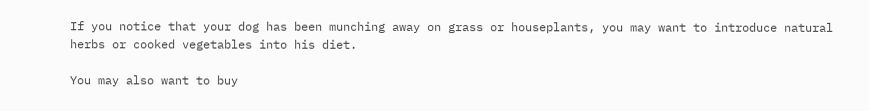If you notice that your dog has been munching away on grass or houseplants, you may want to introduce natural herbs or cooked vegetables into his diet.

You may also want to buy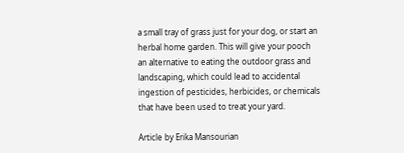a small tray of grass just for your dog, or start an herbal home garden. This will give your pooch an alternative to eating the outdoor grass and landscaping, which could lead to accidental ingestion of pesticides, herbicides, or chemicals that have been used to treat your yard.

Article by Erika Mansourian